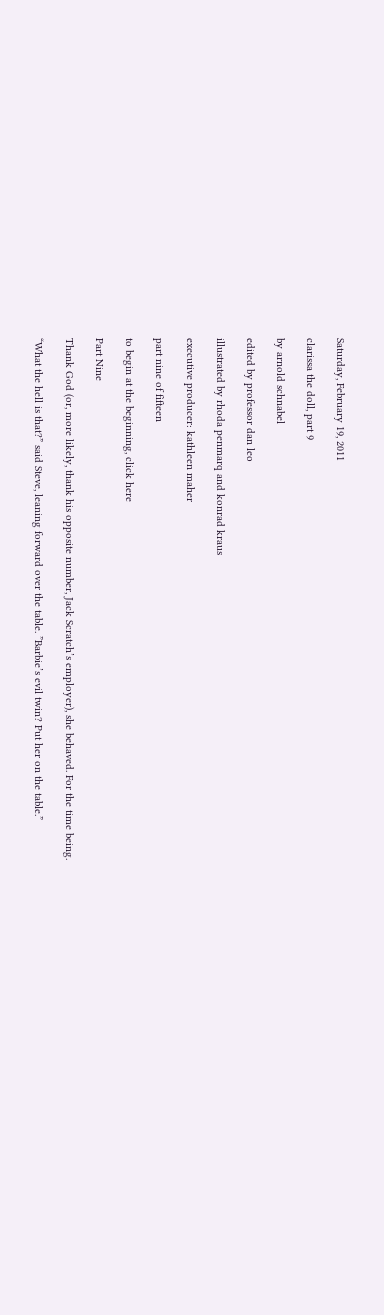Saturday, February 19, 2011

clarissa the doll, part 9

by arnold schnabel

edited by professor dan leo

illustrated by rhoda penmarq and konrad kraus

executive producer: kathleen maher

part nine of fifteen

to begin at the beginning, click here

Part Nine

Thank God (or, more likely, thank his opposite number, Jack Scratch’s employer), she behaved. For the time being.

“What the hell is that?” said Steve, leaning forward over the table. ”Barbie’s evil twin? Put her on the table.”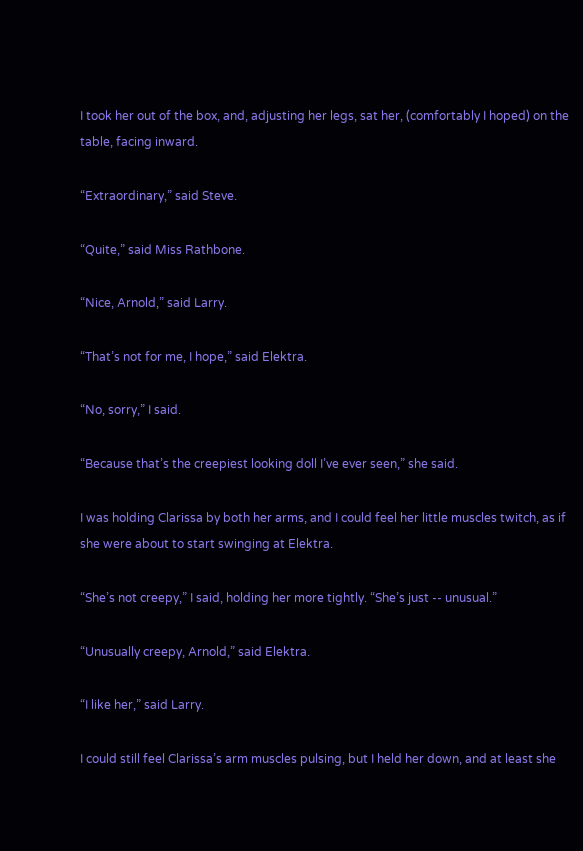I took her out of the box, and, adjusting her legs, sat her, (comfortably I hoped) on the table, facing inward.

“Extraordinary,” said Steve.

“Quite,” said Miss Rathbone.

“Nice, Arnold,” said Larry.

“That’s not for me, I hope,” said Elektra.

“No, sorry,” I said.

“Because that’s the creepiest looking doll I’ve ever seen,” she said.

I was holding Clarissa by both her arms, and I could feel her little muscles twitch, as if she were about to start swinging at Elektra.

“She’s not creepy,” I said, holding her more tightly. “She’s just -- unusual.”

“Unusually creepy, Arnold,” said Elektra.

“I like her,” said Larry.

I could still feel Clarissa’s arm muscles pulsing, but I held her down, and at least she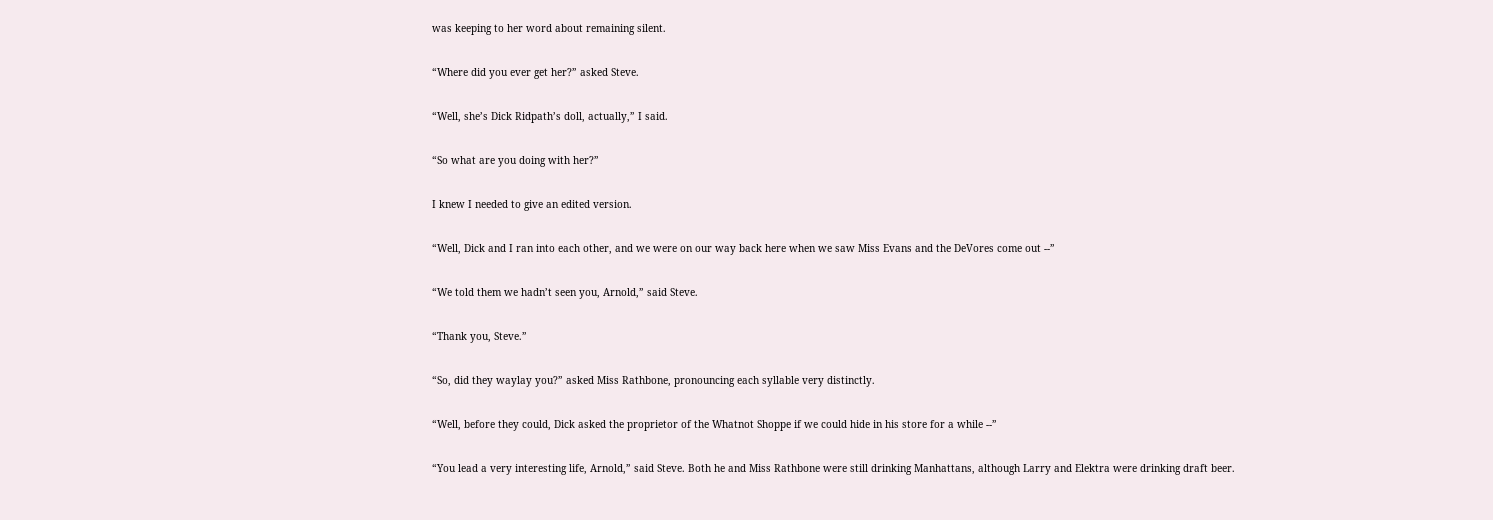was keeping to her word about remaining silent.

“Where did you ever get her?” asked Steve.

“Well, she’s Dick Ridpath’s doll, actually,” I said.

“So what are you doing with her?”

I knew I needed to give an edited version.

“Well, Dick and I ran into each other, and we were on our way back here when we saw Miss Evans and the DeVores come out --”

“We told them we hadn’t seen you, Arnold,” said Steve.

“Thank you, Steve.”

“So, did they waylay you?” asked Miss Rathbone, pronouncing each syllable very distinctly.

“Well, before they could, Dick asked the proprietor of the Whatnot Shoppe if we could hide in his store for a while --”

“You lead a very interesting life, Arnold,” said Steve. Both he and Miss Rathbone were still drinking Manhattans, although Larry and Elektra were drinking draft beer.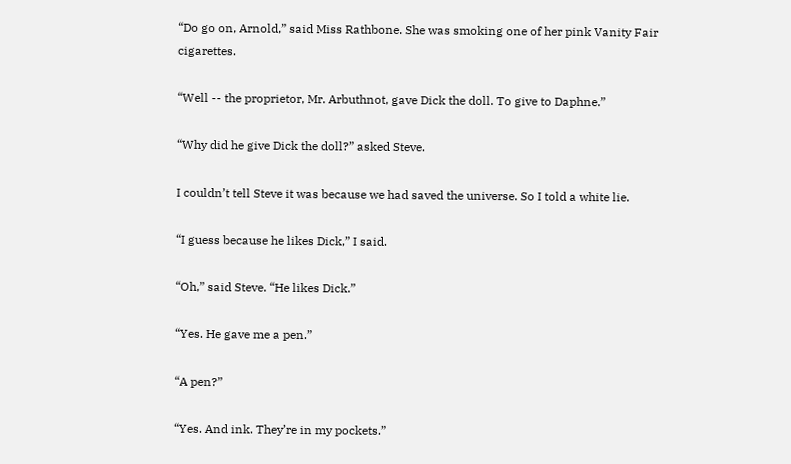“Do go on, Arnold,” said Miss Rathbone. She was smoking one of her pink Vanity Fair cigarettes.

“Well -- the proprietor, Mr. Arbuthnot, gave Dick the doll. To give to Daphne.”

“Why did he give Dick the doll?” asked Steve.

I couldn’t tell Steve it was because we had saved the universe. So I told a white lie.

“I guess because he likes Dick,” I said.

“Oh,” said Steve. “He likes Dick.”

“Yes. He gave me a pen.”

“A pen?”

“Yes. And ink. They’re in my pockets.”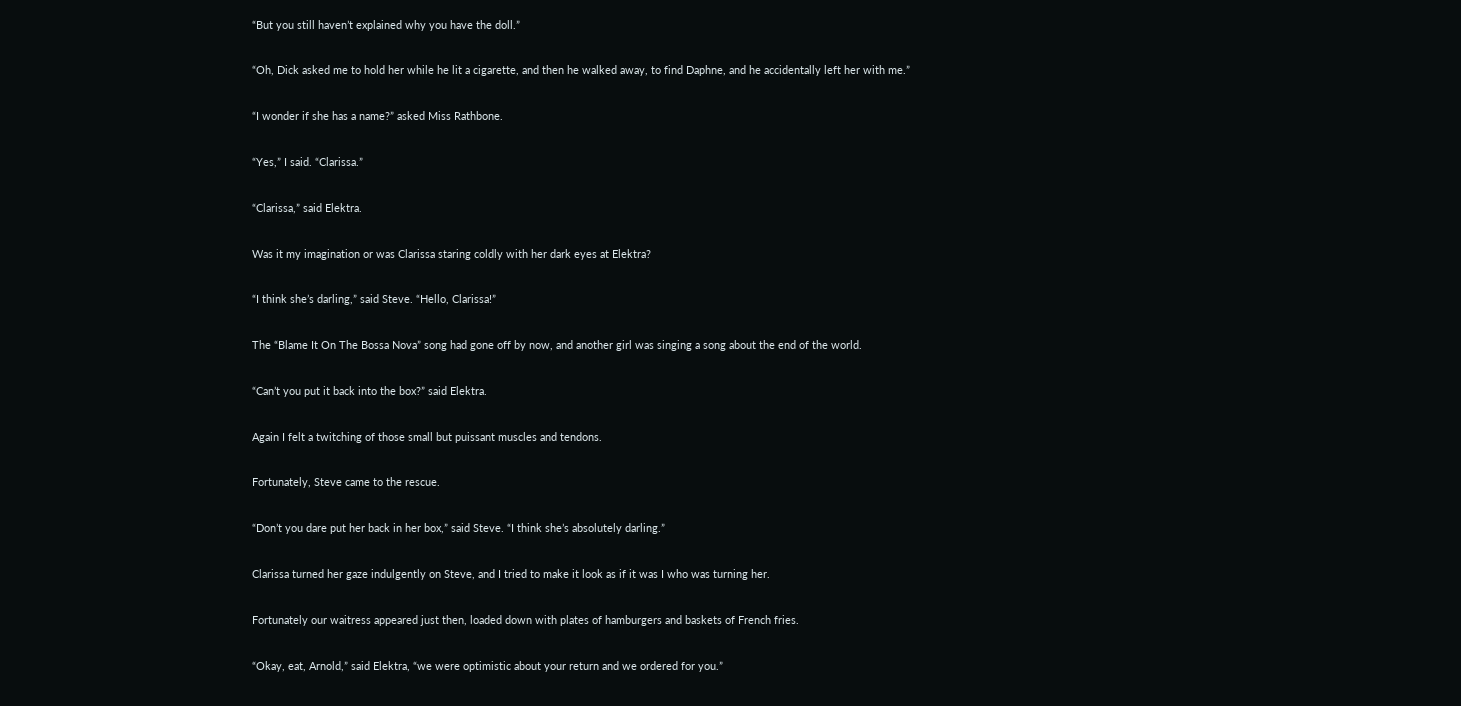“But you still haven’t explained why you have the doll.”

“Oh, Dick asked me to hold her while he lit a cigarette, and then he walked away, to find Daphne, and he accidentally left her with me.”

“I wonder if she has a name?” asked Miss Rathbone.

“Yes,” I said. “Clarissa.”

“Clarissa,” said Elektra.

Was it my imagination or was Clarissa staring coldly with her dark eyes at Elektra?

“I think she’s darling,” said Steve. “Hello, Clarissa!”

The “Blame It On The Bossa Nova” song had gone off by now, and another girl was singing a song about the end of the world.

“Can’t you put it back into the box?” said Elektra.

Again I felt a twitching of those small but puissant muscles and tendons.

Fortunately, Steve came to the rescue.

“Don’t you dare put her back in her box,” said Steve. “I think she’s absolutely darling.”

Clarissa turned her gaze indulgently on Steve, and I tried to make it look as if it was I who was turning her.

Fortunately our waitress appeared just then, loaded down with plates of hamburgers and baskets of French fries.

“Okay, eat, Arnold,” said Elektra, “we were optimistic about your return and we ordered for you.”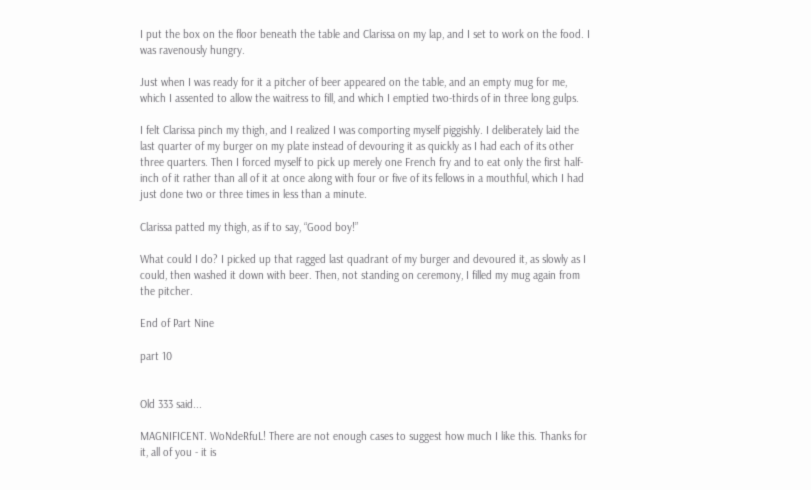I put the box on the floor beneath the table and Clarissa on my lap, and I set to work on the food. I was ravenously hungry.

Just when I was ready for it a pitcher of beer appeared on the table, and an empty mug for me, which I assented to allow the waitress to fill, and which I emptied two-thirds of in three long gulps.

I felt Clarissa pinch my thigh, and I realized I was comporting myself piggishly. I deliberately laid the last quarter of my burger on my plate instead of devouring it as quickly as I had each of its other three quarters. Then I forced myself to pick up merely one French fry and to eat only the first half-inch of it rather than all of it at once along with four or five of its fellows in a mouthful, which I had just done two or three times in less than a minute.

Clarissa patted my thigh, as if to say, “Good boy!”

What could I do? I picked up that ragged last quadrant of my burger and devoured it, as slowly as I could, then washed it down with beer. Then, not standing on ceremony, I filled my mug again from the pitcher.

End of Part Nine

part 10


Old 333 said...

MAGNIFICENT. WoNdeRfuL! There are not enough cases to suggest how much I like this. Thanks for it, all of you - it is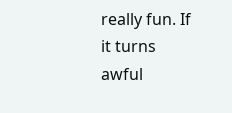really fun. If it turns awful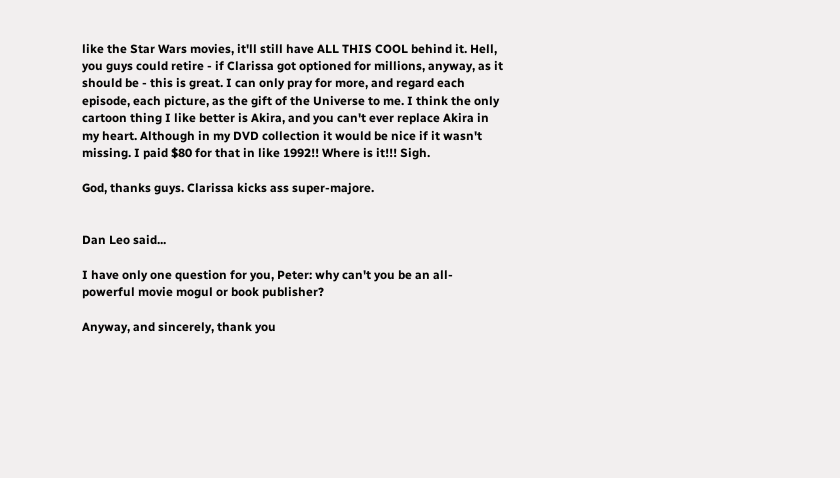like the Star Wars movies, it'll still have ALL THIS COOL behind it. Hell, you guys could retire - if Clarissa got optioned for millions, anyway, as it should be - this is great. I can only pray for more, and regard each episode, each picture, as the gift of the Universe to me. I think the only cartoon thing I like better is Akira, and you can't ever replace Akira in my heart. Although in my DVD collection it would be nice if it wasn't missing. I paid $80 for that in like 1992!! Where is it!!! Sigh.

God, thanks guys. Clarissa kicks ass super-majore.


Dan Leo said...

I have only one question for you, Peter: why can't you be an all-powerful movie mogul or book publisher?

Anyway, and sincerely, thank you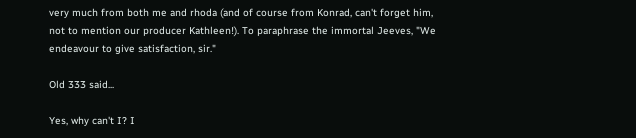very much from both me and rhoda (and of course from Konrad, can't forget him, not to mention our producer Kathleen!). To paraphrase the immortal Jeeves, "We endeavour to give satisfaction, sir."

Old 333 said...

Yes, why can't I? I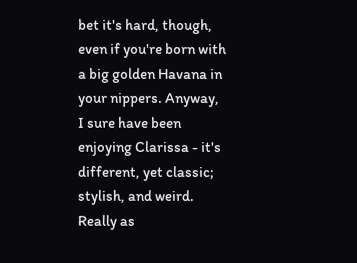bet it's hard, though, even if you're born with a big golden Havana in your nippers. Anyway, I sure have been enjoying Clarissa - it's different, yet classic; stylish, and weird. Really as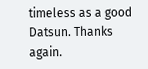timeless as a good Datsun. Thanks again.